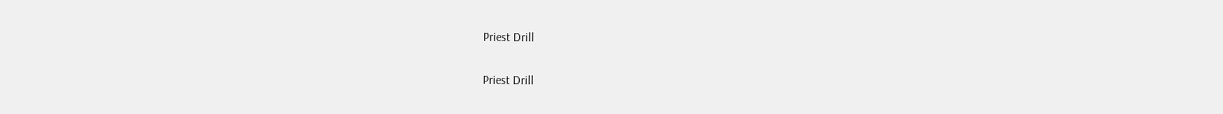Priest Drill

Priest Drill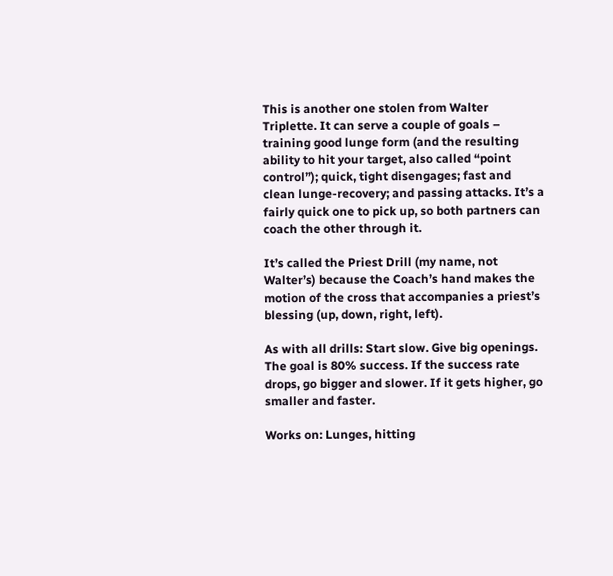This is another one stolen from Walter Triplette. It can serve a couple of goals – training good lunge form (and the resulting ability to hit your target, also called “point control”); quick, tight disengages; fast and clean lunge-recovery; and passing attacks. It’s a fairly quick one to pick up, so both partners can coach the other through it.

It’s called the Priest Drill (my name, not Walter’s) because the Coach’s hand makes the motion of the cross that accompanies a priest’s blessing (up, down, right, left).

As with all drills: Start slow. Give big openings. The goal is 80% success. If the success rate drops, go bigger and slower. If it gets higher, go smaller and faster.

Works on: Lunges, hitting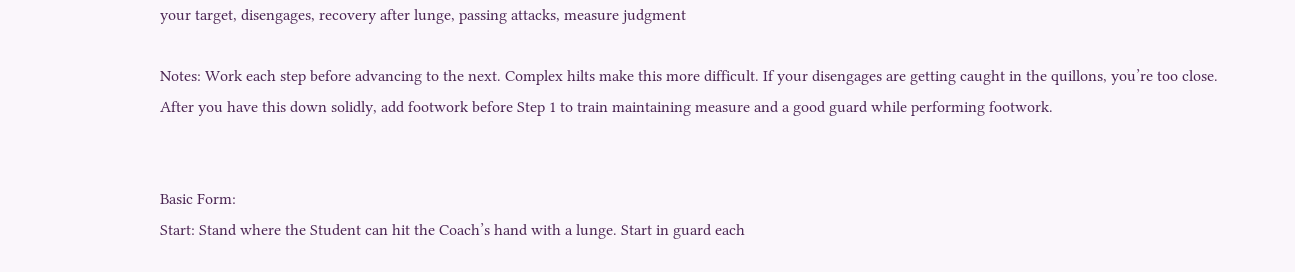your target, disengages, recovery after lunge, passing attacks, measure judgment

Notes: Work each step before advancing to the next. Complex hilts make this more difficult. If your disengages are getting caught in the quillons, you’re too close.
After you have this down solidly, add footwork before Step 1 to train maintaining measure and a good guard while performing footwork.


Basic Form:
Start: Stand where the Student can hit the Coach’s hand with a lunge. Start in guard each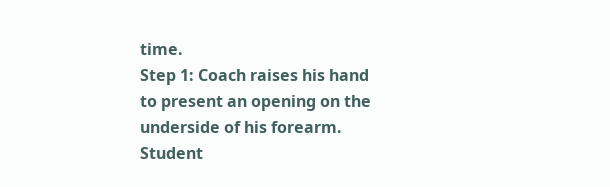time.
Step 1: Coach raises his hand to present an opening on the underside of his forearm.  Student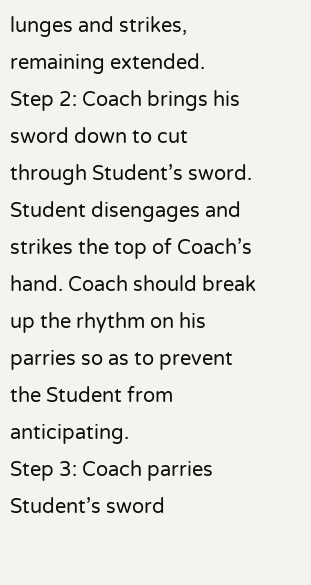lunges and strikes, remaining extended.
Step 2: Coach brings his sword down to cut through Student’s sword.  Student disengages and strikes the top of Coach’s hand. Coach should break up the rhythm on his parries so as to prevent the Student from anticipating.
Step 3: Coach parries Student’s sword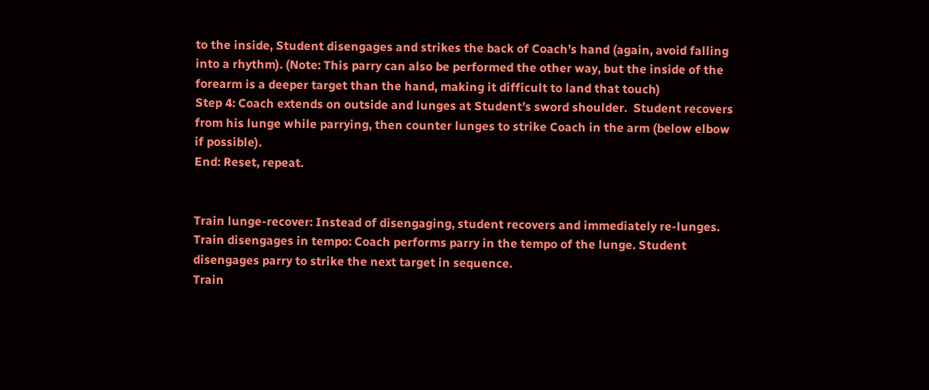to the inside, Student disengages and strikes the back of Coach’s hand (again, avoid falling into a rhythm). (Note: This parry can also be performed the other way, but the inside of the forearm is a deeper target than the hand, making it difficult to land that touch)
Step 4: Coach extends on outside and lunges at Student’s sword shoulder.  Student recovers from his lunge while parrying, then counter lunges to strike Coach in the arm (below elbow if possible).
End: Reset, repeat.


Train lunge-recover: Instead of disengaging, student recovers and immediately re-lunges.
Train disengages in tempo: Coach performs parry in the tempo of the lunge. Student disengages parry to strike the next target in sequence.
Train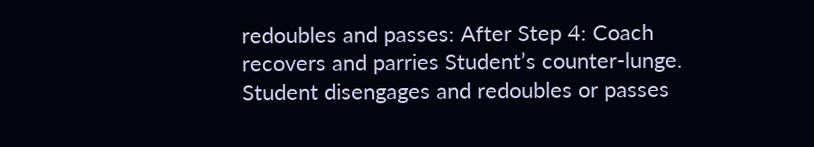redoubles and passes: After Step 4: Coach recovers and parries Student’s counter-lunge.  Student disengages and redoubles or passes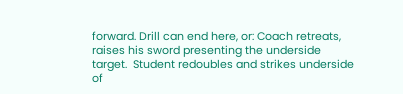forward. Drill can end here, or: Coach retreats, raises his sword presenting the underside target.  Student redoubles and strikes underside of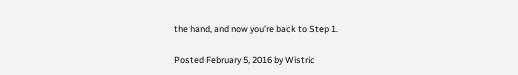the hand, and now you’re back to Step 1.

Posted February 5, 2016 by Wistric